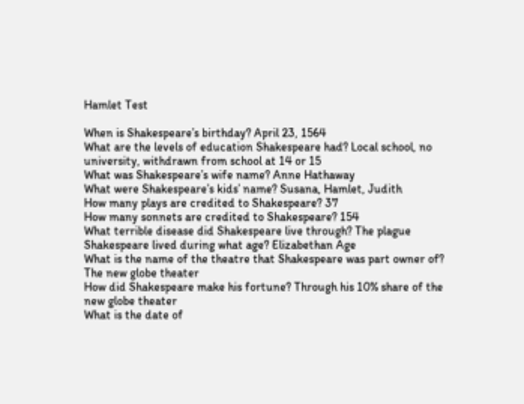Hamlet Test

When is Shakespeare’s birthday? April 23, 1564
What are the levels of education Shakespeare had? Local school, no university, withdrawn from school at 14 or 15
What was Shakespeare’s wife name? Anne Hathaway
What were Shakespeare’s kids’ name? Susana, Hamlet, Judith
How many plays are credited to Shakespeare? 37
How many sonnets are credited to Shakespeare? 154
What terrible disease did Shakespeare live through? The plague
Shakespeare lived during what age? Elizabethan Age
What is the name of the theatre that Shakespeare was part owner of? The new globe theater
How did Shakespeare make his fortune? Through his 10% share of the new globe theater
What is the date of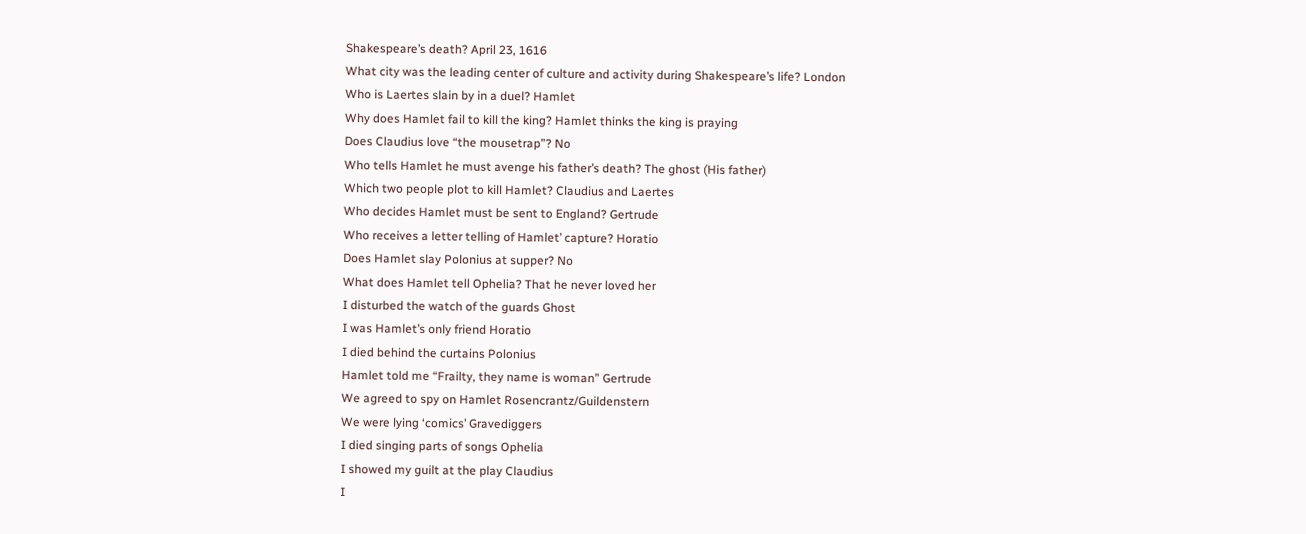Shakespeare’s death? April 23, 1616
What city was the leading center of culture and activity during Shakespeare’s life? London
Who is Laertes slain by in a duel? Hamlet
Why does Hamlet fail to kill the king? Hamlet thinks the king is praying
Does Claudius love “the mousetrap”? No
Who tells Hamlet he must avenge his father’s death? The ghost (His father)
Which two people plot to kill Hamlet? Claudius and Laertes
Who decides Hamlet must be sent to England? Gertrude
Who receives a letter telling of Hamlet’ capture? Horatio
Does Hamlet slay Polonius at supper? No
What does Hamlet tell Ophelia? That he never loved her
I disturbed the watch of the guards Ghost
I was Hamlet’s only friend Horatio
I died behind the curtains Polonius
Hamlet told me “Frailty, they name is woman” Gertrude
We agreed to spy on Hamlet Rosencrantz/Guildenstern
We were lying ‘comics’ Gravediggers
I died singing parts of songs Ophelia
I showed my guilt at the play Claudius
I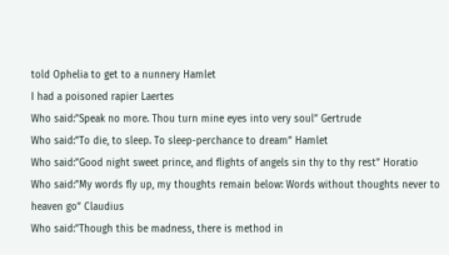told Ophelia to get to a nunnery Hamlet
I had a poisoned rapier Laertes
Who said:”Speak no more. Thou turn mine eyes into very soul” Gertrude
Who said:”To die, to sleep. To sleep-perchance to dream” Hamlet
Who said:”Good night sweet prince, and flights of angels sin thy to thy rest” Horatio
Who said:”My words fly up, my thoughts remain below: Words without thoughts never to heaven go” Claudius
Who said:”Though this be madness, there is method in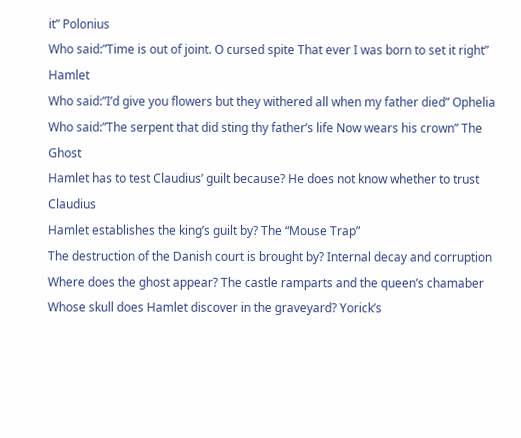it” Polonius
Who said:”Time is out of joint. O cursed spite That ever I was born to set it right” Hamlet
Who said:”I’d give you flowers but they withered all when my father died” Ophelia
Who said:”The serpent that did sting thy father’s life Now wears his crown” The Ghost
Hamlet has to test Claudius’ guilt because? He does not know whether to trust Claudius
Hamlet establishes the king’s guilt by? The “Mouse Trap”
The destruction of the Danish court is brought by? Internal decay and corruption
Where does the ghost appear? The castle ramparts and the queen’s chamaber
Whose skull does Hamlet discover in the graveyard? Yorick’s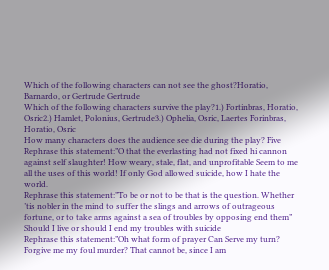Which of the following characters can not see the ghost?Horatio, Barnardo, or Gertrude Gertrude
Which of the following characters survive the play?1.) Fortinbras, Horatio, Osric2.) Hamlet, Polonius, Gertrude3.) Ophelia, Osric, Laertes Forinbras, Horatio, Osric
How many characters does the audience see die during the play? Five
Rephrase this statement:”O that the everlasting had not fixed hi cannon against self slaughter! How weary, stale, flat, and unprofitable Seem to me all the uses of this world! If only God allowed suicide, how I hate the world.
Rephrase this statement:”To be or not to be that is the question. Whether ’tis nobler in the mind to suffer the slings and arrows of outrageous fortune, or to take arms against a sea of troubles by opposing end them” Should I live or should I end my troubles with suicide
Rephrase this statement:”Oh what form of prayer Can Serve my turn? Forgive me my foul murder? That cannot be, since I am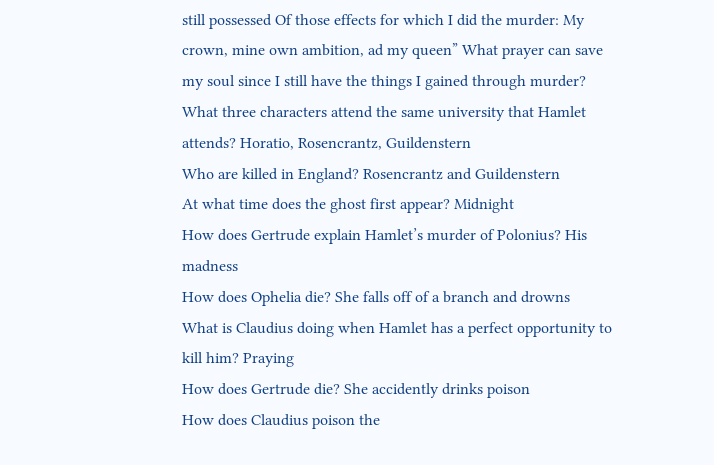still possessed Of those effects for which I did the murder: My crown, mine own ambition, ad my queen” What prayer can save my soul since I still have the things I gained through murder?
What three characters attend the same university that Hamlet attends? Horatio, Rosencrantz, Guildenstern
Who are killed in England? Rosencrantz and Guildenstern
At what time does the ghost first appear? Midnight
How does Gertrude explain Hamlet’s murder of Polonius? His madness
How does Ophelia die? She falls off of a branch and drowns
What is Claudius doing when Hamlet has a perfect opportunity to kill him? Praying
How does Gertrude die? She accidently drinks poison
How does Claudius poison the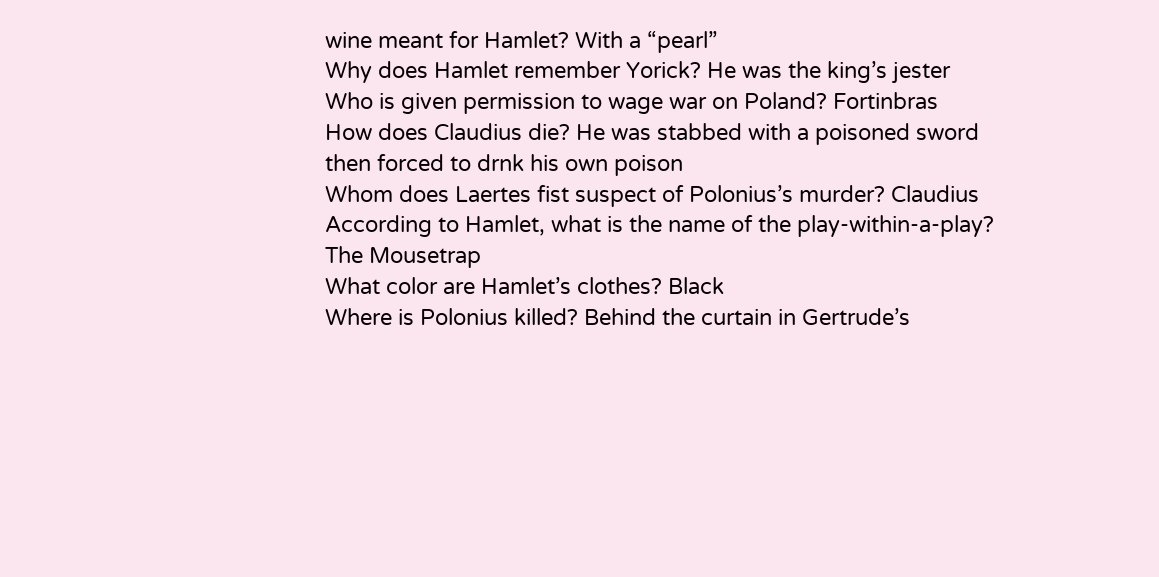wine meant for Hamlet? With a “pearl”
Why does Hamlet remember Yorick? He was the king’s jester
Who is given permission to wage war on Poland? Fortinbras
How does Claudius die? He was stabbed with a poisoned sword then forced to drnk his own poison
Whom does Laertes fist suspect of Polonius’s murder? Claudius
According to Hamlet, what is the name of the play-within-a-play? The Mousetrap
What color are Hamlet’s clothes? Black
Where is Polonius killed? Behind the curtain in Gertrude’s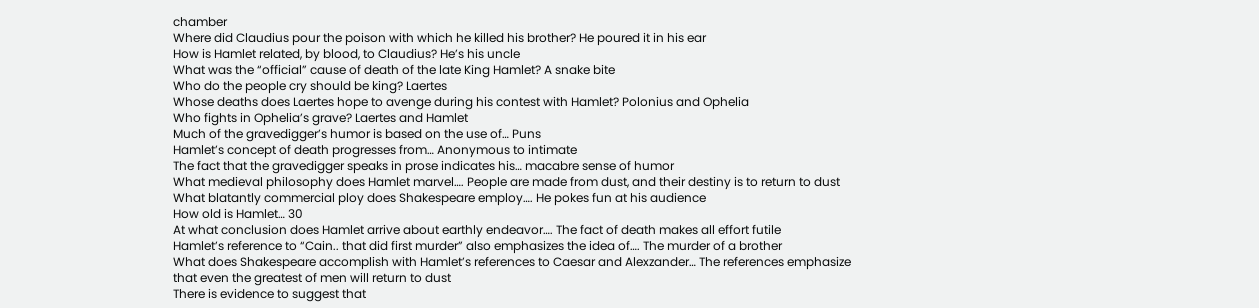chamber
Where did Claudius pour the poison with which he killed his brother? He poured it in his ear
How is Hamlet related, by blood, to Claudius? He’s his uncle
What was the “official” cause of death of the late King Hamlet? A snake bite
Who do the people cry should be king? Laertes
Whose deaths does Laertes hope to avenge during his contest with Hamlet? Polonius and Ophelia
Who fights in Ophelia’s grave? Laertes and Hamlet
Much of the gravedigger’s humor is based on the use of… Puns
Hamlet’s concept of death progresses from… Anonymous to intimate
The fact that the gravedigger speaks in prose indicates his… macabre sense of humor
What medieval philosophy does Hamlet marvel…. People are made from dust, and their destiny is to return to dust
What blatantly commercial ploy does Shakespeare employ…. He pokes fun at his audience
How old is Hamlet… 30
At what conclusion does Hamlet arrive about earthly endeavor…. The fact of death makes all effort futile
Hamlet’s reference to “Cain.. that did first murder” also emphasizes the idea of…. The murder of a brother
What does Shakespeare accomplish with Hamlet’s references to Caesar and Alexzander… The references emphasize that even the greatest of men will return to dust
There is evidence to suggest that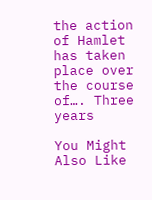the action of Hamlet has taken place over the course of…. Three years

You Might Also Like